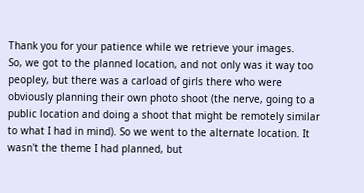Thank you for your patience while we retrieve your images.
So, we got to the planned location, and not only was it way too peopley, but there was a carload of girls there who were obviously planning their own photo shoot (the nerve, going to a public location and doing a shoot that might be remotely similar to what I had in mind). So we went to the alternate location. It wasn't the theme I had planned, but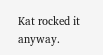Kat rocked it anyway.